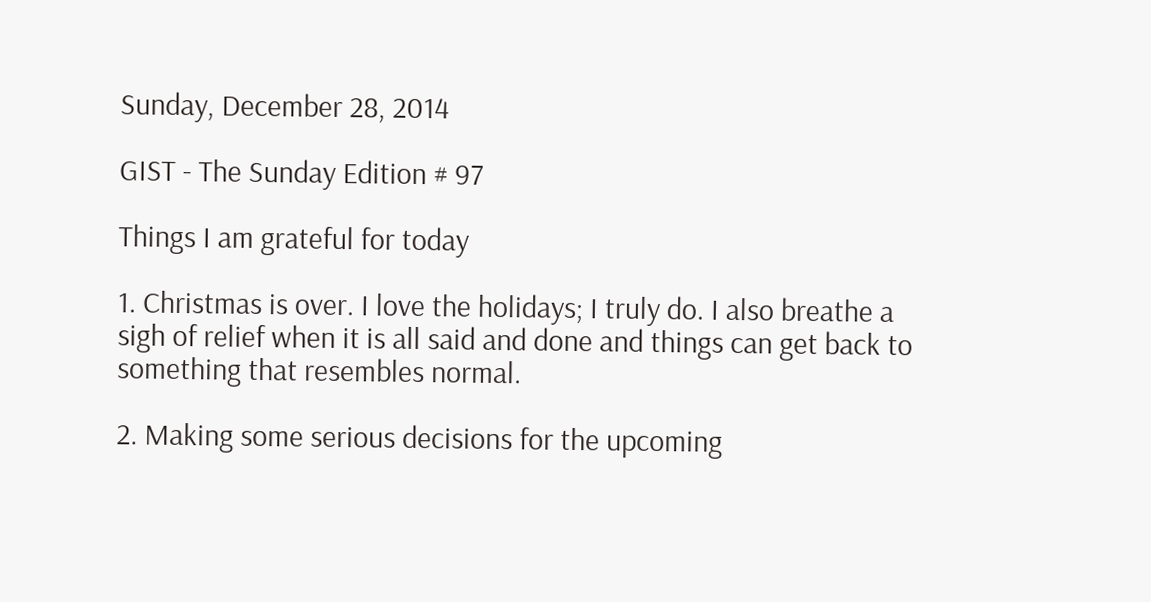Sunday, December 28, 2014

GIST - The Sunday Edition # 97

Things I am grateful for today

1. Christmas is over. I love the holidays; I truly do. I also breathe a sigh of relief when it is all said and done and things can get back to something that resembles normal.

2. Making some serious decisions for the upcoming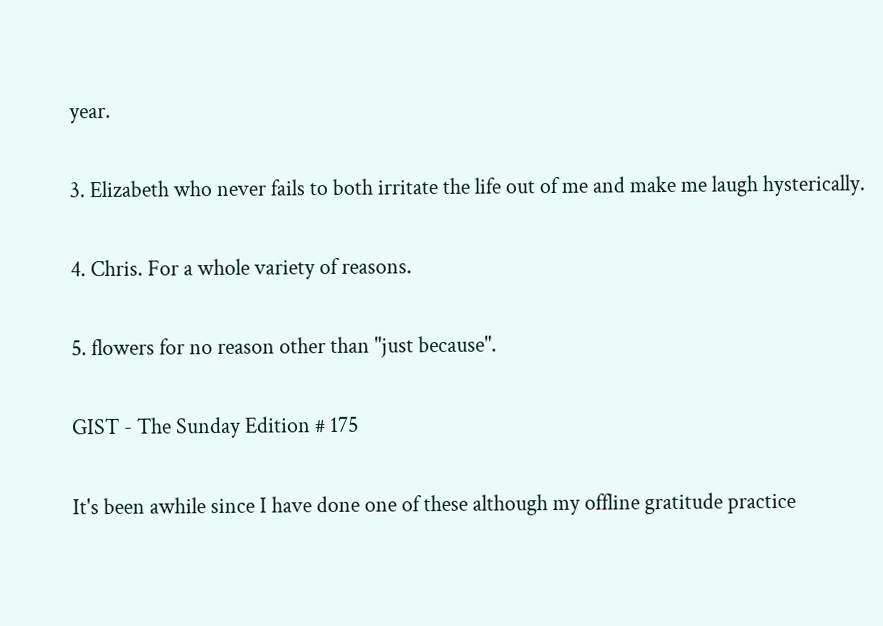year.

3. Elizabeth who never fails to both irritate the life out of me and make me laugh hysterically.

4. Chris. For a whole variety of reasons.

5. flowers for no reason other than "just because".

GIST - The Sunday Edition # 175

It's been awhile since I have done one of these although my offline gratitude practice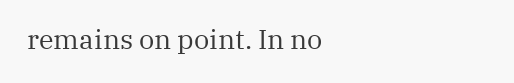remains on point. In no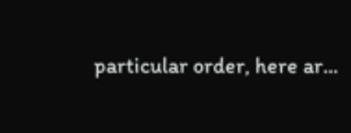particular order, here ar...